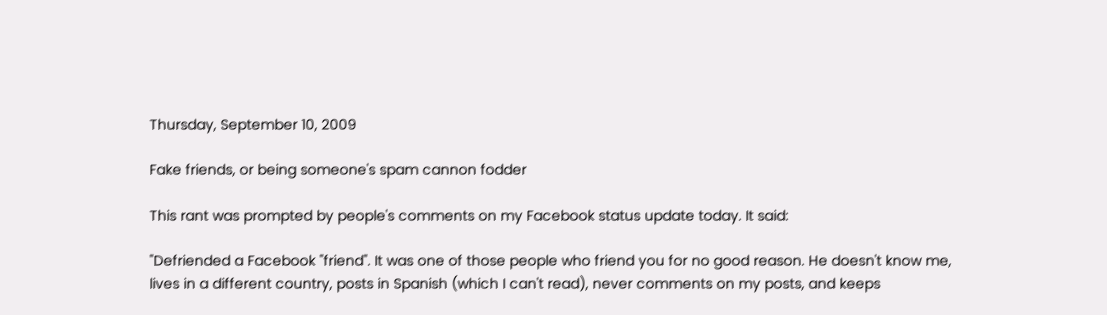Thursday, September 10, 2009

Fake friends, or being someone's spam cannon fodder

This rant was prompted by people's comments on my Facebook status update today. It said:

"Defriended a Facebook "friend". It was one of those people who friend you for no good reason. He doesn't know me, lives in a different country, posts in Spanish (which I can't read), never comments on my posts, and keeps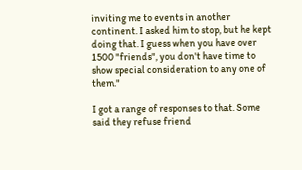inviting me to events in another continent. I asked him to stop, but he kept doing that. I guess when you have over 1500 "friends", you don't have time to show special consideration to any one of them."

I got a range of responses to that. Some said they refuse friend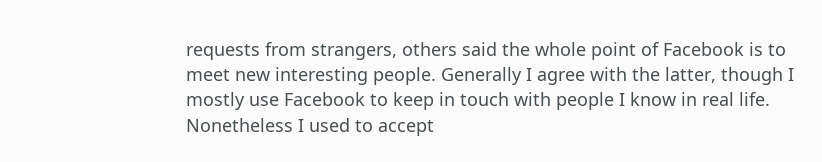requests from strangers, others said the whole point of Facebook is to meet new interesting people. Generally I agree with the latter, though I mostly use Facebook to keep in touch with people I know in real life. Nonetheless I used to accept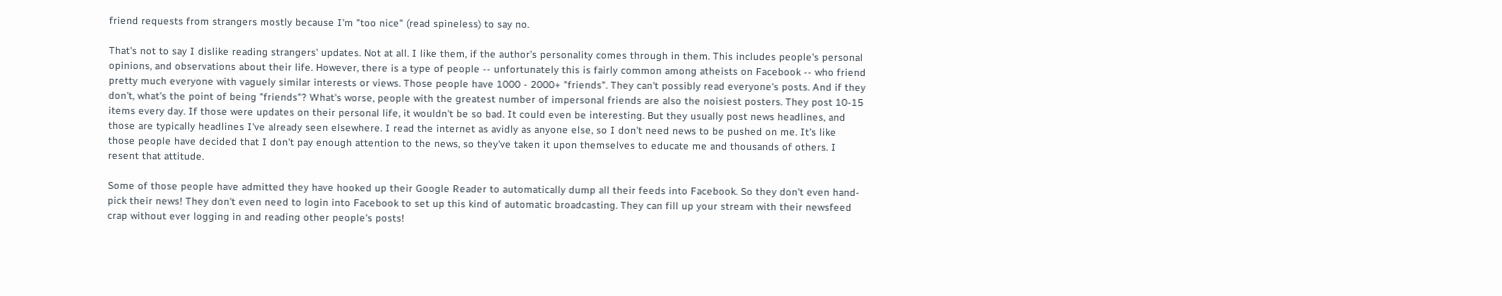friend requests from strangers mostly because I'm "too nice" (read spineless) to say no.

That's not to say I dislike reading strangers' updates. Not at all. I like them, if the author's personality comes through in them. This includes people's personal opinions, and observations about their life. However, there is a type of people -- unfortunately this is fairly common among atheists on Facebook -- who friend pretty much everyone with vaguely similar interests or views. Those people have 1000 - 2000+ "friends". They can't possibly read everyone's posts. And if they don't, what's the point of being "friends"? What's worse, people with the greatest number of impersonal friends are also the noisiest posters. They post 10-15 items every day. If those were updates on their personal life, it wouldn't be so bad. It could even be interesting. But they usually post news headlines, and those are typically headlines I've already seen elsewhere. I read the internet as avidly as anyone else, so I don't need news to be pushed on me. It's like those people have decided that I don't pay enough attention to the news, so they've taken it upon themselves to educate me and thousands of others. I resent that attitude.

Some of those people have admitted they have hooked up their Google Reader to automatically dump all their feeds into Facebook. So they don't even hand-pick their news! They don't even need to login into Facebook to set up this kind of automatic broadcasting. They can fill up your stream with their newsfeed crap without ever logging in and reading other people's posts!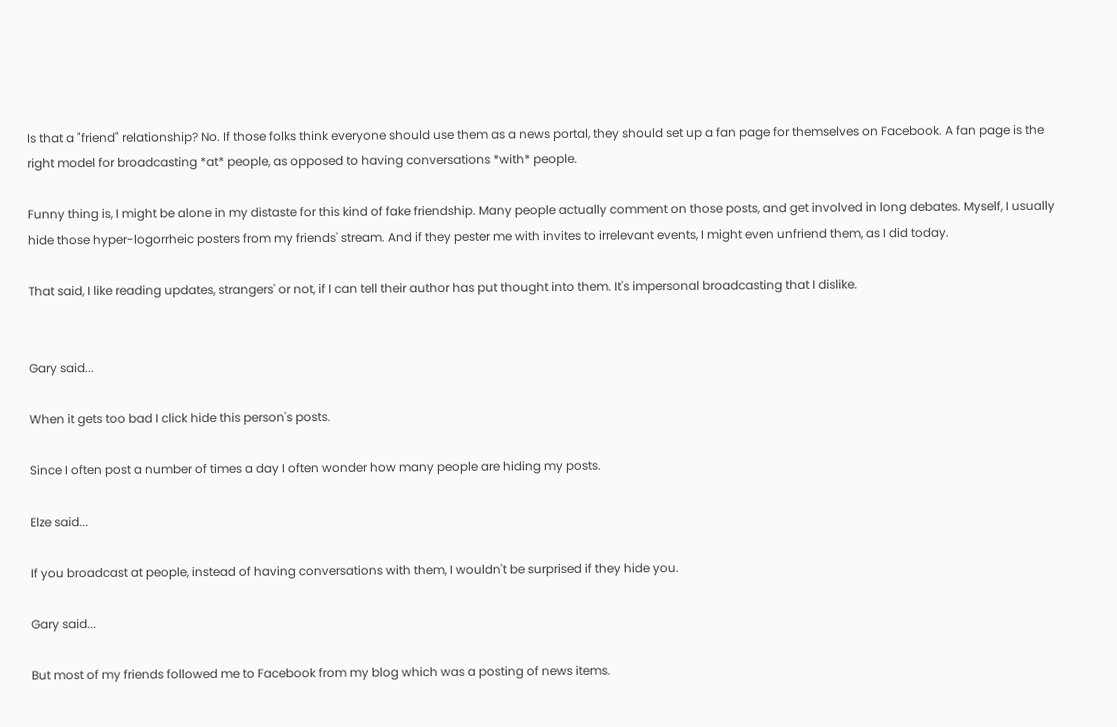Is that a "friend" relationship? No. If those folks think everyone should use them as a news portal, they should set up a fan page for themselves on Facebook. A fan page is the right model for broadcasting *at* people, as opposed to having conversations *with* people.

Funny thing is, I might be alone in my distaste for this kind of fake friendship. Many people actually comment on those posts, and get involved in long debates. Myself, I usually hide those hyper-logorrheic posters from my friends' stream. And if they pester me with invites to irrelevant events, I might even unfriend them, as I did today.

That said, I like reading updates, strangers' or not, if I can tell their author has put thought into them. It's impersonal broadcasting that I dislike.


Gary said...

When it gets too bad I click hide this person's posts.

Since I often post a number of times a day I often wonder how many people are hiding my posts.

Elze said...

If you broadcast at people, instead of having conversations with them, I wouldn't be surprised if they hide you.

Gary said...

But most of my friends followed me to Facebook from my blog which was a posting of news items.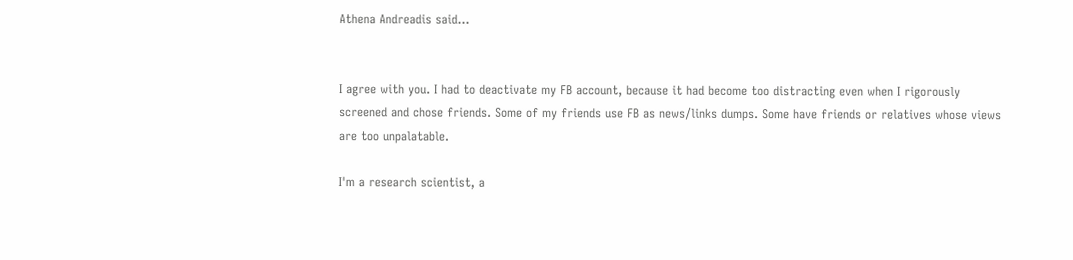Athena Andreadis said...


I agree with you. I had to deactivate my FB account, because it had become too distracting even when I rigorously screened and chose friends. Some of my friends use FB as news/links dumps. Some have friends or relatives whose views are too unpalatable.

I'm a research scientist, a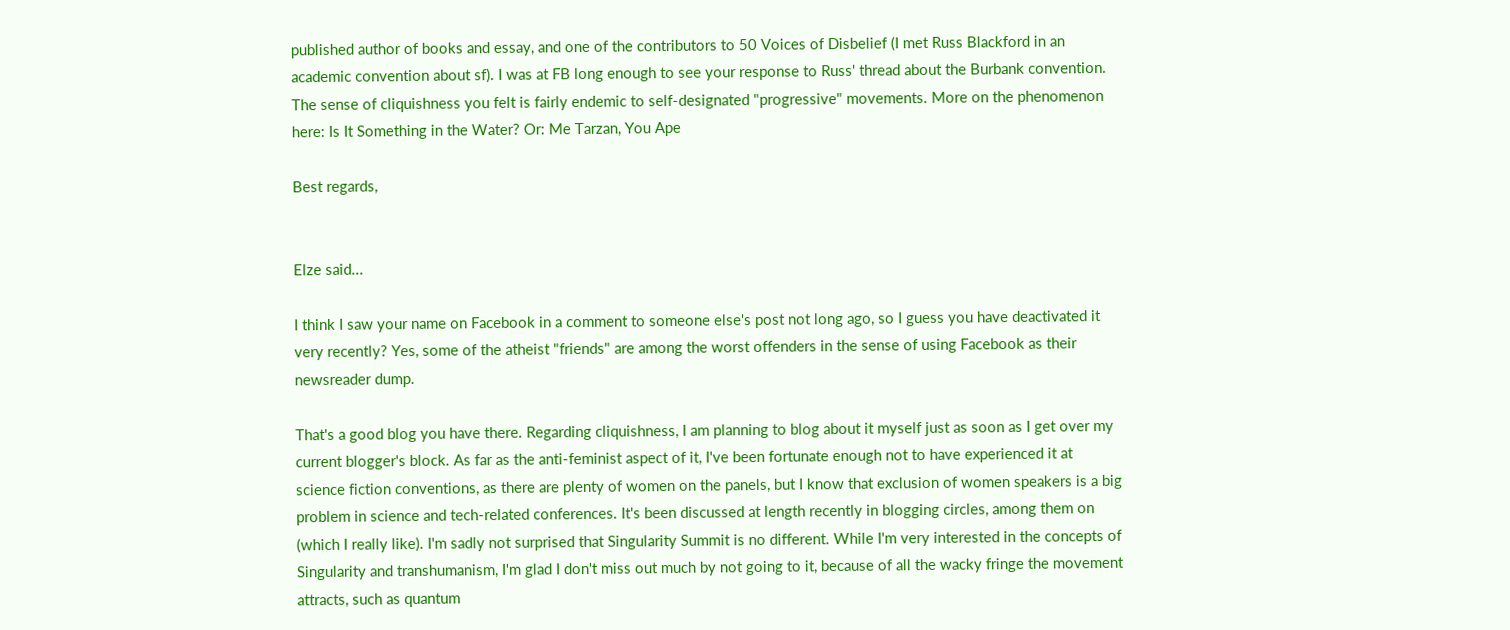published author of books and essay, and one of the contributors to 50 Voices of Disbelief (I met Russ Blackford in an academic convention about sf). I was at FB long enough to see your response to Russ' thread about the Burbank convention. The sense of cliquishness you felt is fairly endemic to self-designated "progressive" movements. More on the phenomenon here: Is It Something in the Water? Or: Me Tarzan, You Ape

Best regards,


Elze said...

I think I saw your name on Facebook in a comment to someone else's post not long ago, so I guess you have deactivated it very recently? Yes, some of the atheist "friends" are among the worst offenders in the sense of using Facebook as their newsreader dump.

That's a good blog you have there. Regarding cliquishness, I am planning to blog about it myself just as soon as I get over my current blogger's block. As far as the anti-feminist aspect of it, I've been fortunate enough not to have experienced it at science fiction conventions, as there are plenty of women on the panels, but I know that exclusion of women speakers is a big problem in science and tech-related conferences. It's been discussed at length recently in blogging circles, among them on (which I really like). I'm sadly not surprised that Singularity Summit is no different. While I'm very interested in the concepts of Singularity and transhumanism, I'm glad I don't miss out much by not going to it, because of all the wacky fringe the movement attracts, such as quantum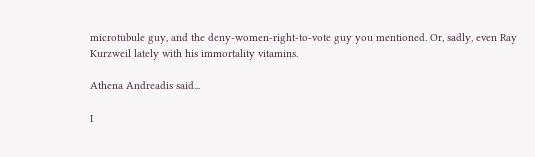microtubule guy, and the deny-women-right-to-vote guy you mentioned. Or, sadly, even Ray Kurzweil lately with his immortality vitamins.

Athena Andreadis said...

I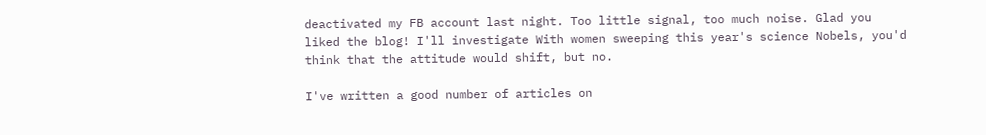deactivated my FB account last night. Too little signal, too much noise. Glad you liked the blog! I'll investigate With women sweeping this year's science Nobels, you'd think that the attitude would shift, but no.

I've written a good number of articles on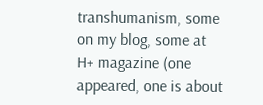transhumanism, some on my blog, some at H+ magazine (one appeared, one is about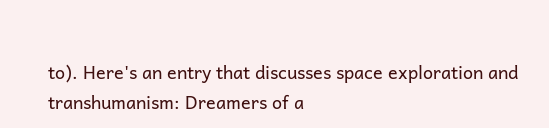to). Here's an entry that discusses space exploration and transhumanism: Dreamers of a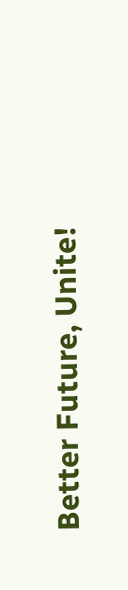Better Future, Unite!